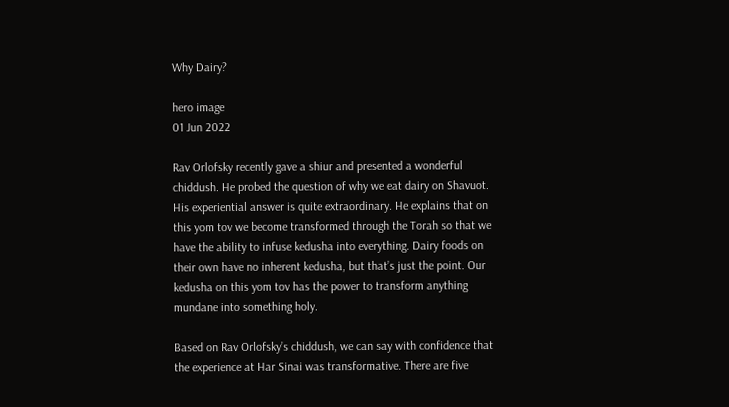Why Dairy?

hero image
01 Jun 2022

Rav Orlofsky recently gave a shiur and presented a wonderful chiddush. He probed the question of why we eat dairy on Shavuot. His experiential answer is quite extraordinary. He explains that on this yom tov we become transformed through the Torah so that we have the ability to infuse kedusha into everything. Dairy foods on their own have no inherent kedusha, but that’s just the point. Our kedusha on this yom tov has the power to transform anything mundane into something holy.

Based on Rav Orlofsky’s chiddush, we can say with confidence that the experience at Har Sinai was transformative. There are five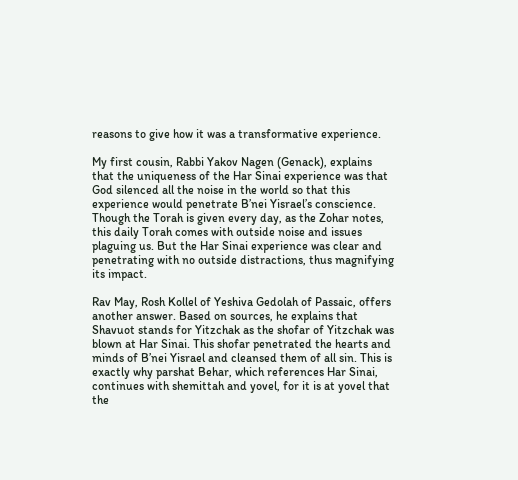reasons to give how it was a transformative experience.

My first cousin, Rabbi Yakov Nagen (Genack), explains that the uniqueness of the Har Sinai experience was that God silenced all the noise in the world so that this experience would penetrate B’nei Yisrael’s conscience. Though the Torah is given every day, as the Zohar notes, this daily Torah comes with outside noise and issues plaguing us. But the Har Sinai experience was clear and penetrating with no outside distractions, thus magnifying its impact.

Rav May, Rosh Kollel of Yeshiva Gedolah of Passaic, offers another answer. Based on sources, he explains that Shavuot stands for Yitzchak as the shofar of Yitzchak was blown at Har Sinai. This shofar penetrated the hearts and minds of B’nei Yisrael and cleansed them of all sin. This is exactly why parshat Behar, which references Har Sinai, continues with shemittah and yovel, for it is at yovel that the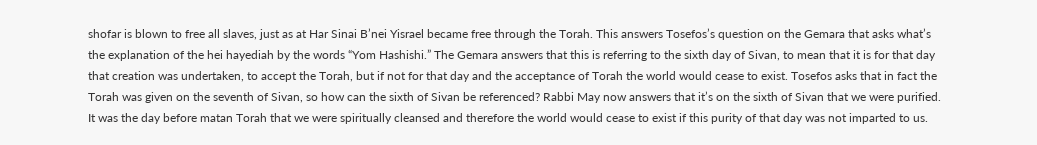shofar is blown to free all slaves, just as at Har Sinai B’nei Yisrael became free through the Torah. This answers Tosefos’s question on the Gemara that asks what’s the explanation of the hei hayediah by the words “Yom Hashishi.” The Gemara answers that this is referring to the sixth day of Sivan, to mean that it is for that day that creation was undertaken, to accept the Torah, but if not for that day and the acceptance of Torah the world would cease to exist. Tosefos asks that in fact the Torah was given on the seventh of Sivan, so how can the sixth of Sivan be referenced? Rabbi May now answers that it’s on the sixth of Sivan that we were purified. It was the day before matan Torah that we were spiritually cleansed and therefore the world would cease to exist if this purity of that day was not imparted to us.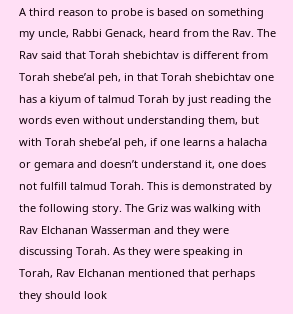A third reason to probe is based on something my uncle, Rabbi Genack, heard from the Rav. The Rav said that Torah shebichtav is different from Torah shebe’al peh, in that Torah shebichtav one has a kiyum of talmud Torah by just reading the words even without understanding them, but with Torah shebe’al peh, if one learns a halacha or gemara and doesn’t understand it, one does not fulfill talmud Torah. This is demonstrated by the following story. The Griz was walking with Rav Elchanan Wasserman and they were discussing Torah. As they were speaking in Torah, Rav Elchanan mentioned that perhaps they should look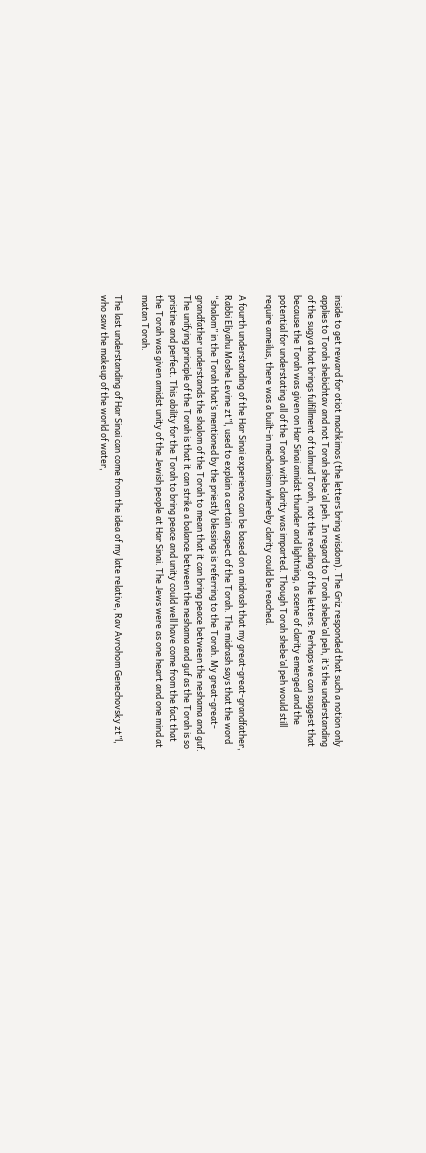inside to get reward for otiot machkimos (the letters bring wisdom). The Griz responded that such a notion only applies to Torah shebichtav and not Torah shebe’al peh. In regard to Torah shebe’al peh, it’s the understanding of the sugya that brings fulfillment of talmud Torah, not the reading of the letters. Perhaps we can suggest that because the Torah was given on Har Sinai amidst thunder and lightning, a scene of clarity emerged and the potential for understating all of the Torah with clarity was imparted. Though Torah shebe’al peh would still require ameilus, there was a built-in mechanism whereby clarity could be reached.

A fourth understanding of the Har Sinai experience can be based on a midrash that my great-great-grandfather, Rabbi Eliyahu Moshe Levine zt”l, used to explain a certain aspect of the Torah. The midrash says that the word “shalom” in the Torah that’s mentioned by the priestly blessings is referring to the Torah. My great-great-grandfather understands the shalom of the Torah to mean that it can bring peace between the neshama and guf. The unifying principle of the Torah is that it can strike a balance between the neshama and guf as the Torah is so pristine and perfect. This ability for the Torah to bring peace and unity could well have come from the fact that the Torah was given amidst unity of the Jewish people at Har Sinai. The Jews were as one heart and one mind at matan Torah.

The last understanding of Har Sinai can come from the idea of my late relative, Rav Avrohom Genechovsky zt”l, who saw the makeup of the world of water,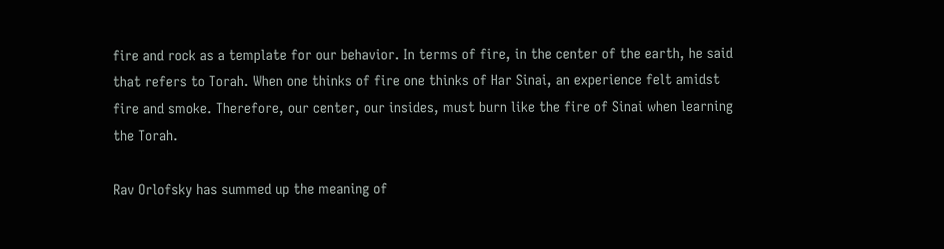fire and rock as a template for our behavior. In terms of fire, in the center of the earth, he said that refers to Torah. When one thinks of fire one thinks of Har Sinai, an experience felt amidst fire and smoke. Therefore, our center, our insides, must burn like the fire of Sinai when learning the Torah.

Rav Orlofsky has summed up the meaning of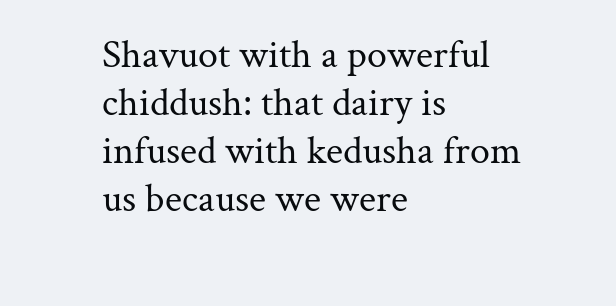Shavuot with a powerful chiddush: that dairy is infused with kedusha from us because we were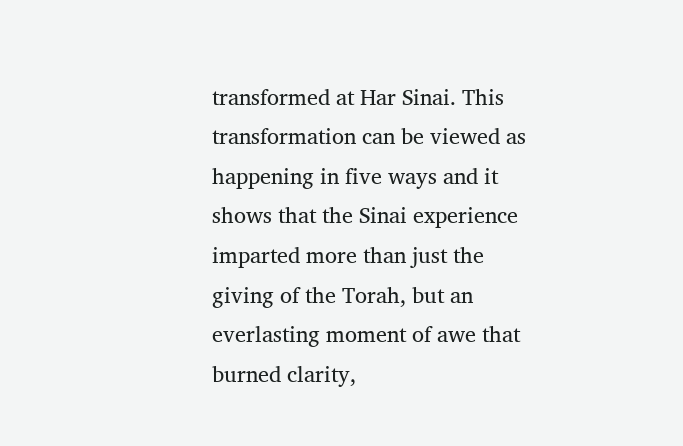transformed at Har Sinai. This transformation can be viewed as happening in five ways and it shows that the Sinai experience imparted more than just the giving of the Torah, but an everlasting moment of awe that burned clarity,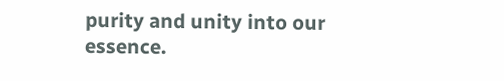purity and unity into our essence.